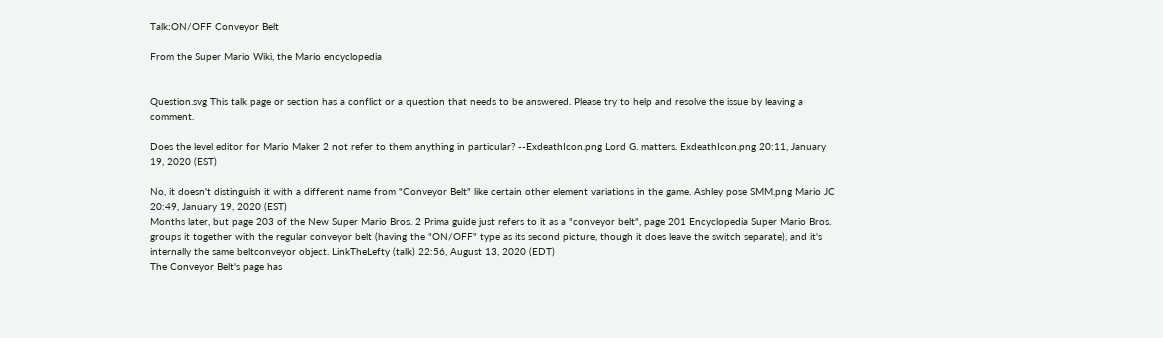Talk:ON/OFF Conveyor Belt

From the Super Mario Wiki, the Mario encyclopedia


Question.svg This talk page or section has a conflict or a question that needs to be answered. Please try to help and resolve the issue by leaving a comment.

Does the level editor for Mario Maker 2 not refer to them anything in particular? --ExdeathIcon.png Lord G. matters. ExdeathIcon.png 20:11, January 19, 2020 (EST)

No, it doesn't distinguish it with a different name from "Conveyor Belt" like certain other element variations in the game. Ashley pose SMM.png Mario JC 20:49, January 19, 2020 (EST)
Months later, but page 203 of the New Super Mario Bros. 2 Prima guide just refers to it as a "conveyor belt", page 201 Encyclopedia Super Mario Bros. groups it together with the regular conveyor belt (having the "ON/OFF" type as its second picture, though it does leave the switch separate), and it's internally the same beltconveyor object. LinkTheLefty (talk) 22:56, August 13, 2020 (EDT)
The Conveyor Belt's page has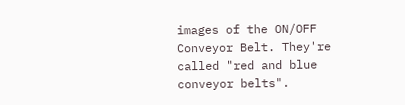images of the ON/OFF Conveyor Belt. They're called "red and blue conveyor belts".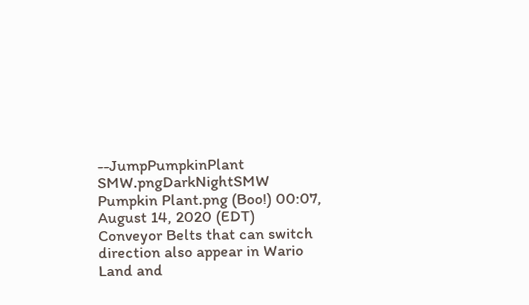--JumpPumpkinPlant SMW.pngDarkNightSMW Pumpkin Plant.png (Boo!) 00:07, August 14, 2020 (EDT)
Conveyor Belts that can switch direction also appear in Wario Land and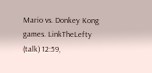Mario vs. Donkey Kong games. LinkTheLefty (talk) 12:59,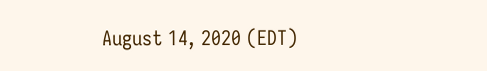August 14, 2020 (EDT)